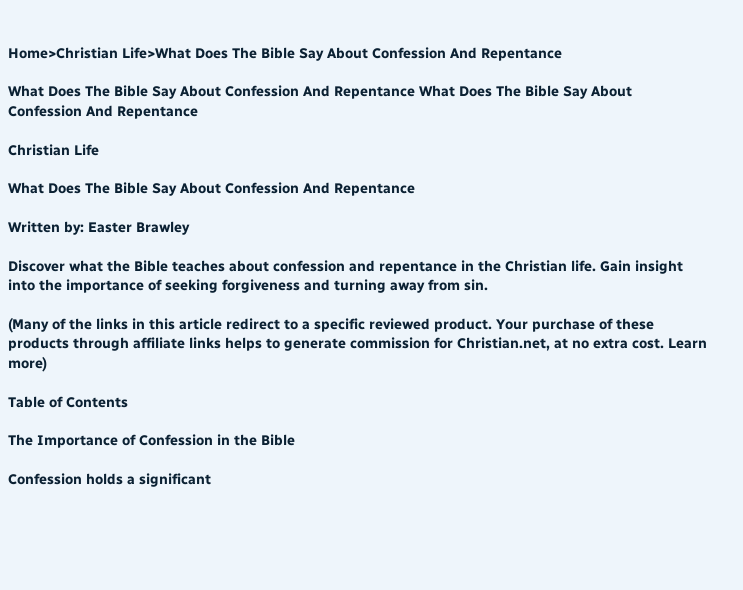Home>Christian Life>What Does The Bible Say About Confession And Repentance

What Does The Bible Say About Confession And Repentance What Does The Bible Say About Confession And Repentance

Christian Life

What Does The Bible Say About Confession And Repentance

Written by: Easter Brawley

Discover what the Bible teaches about confession and repentance in the Christian life. Gain insight into the importance of seeking forgiveness and turning away from sin.

(Many of the links in this article redirect to a specific reviewed product. Your purchase of these products through affiliate links helps to generate commission for Christian.net, at no extra cost. Learn more)

Table of Contents

The Importance of Confession in the Bible

Confession holds a significant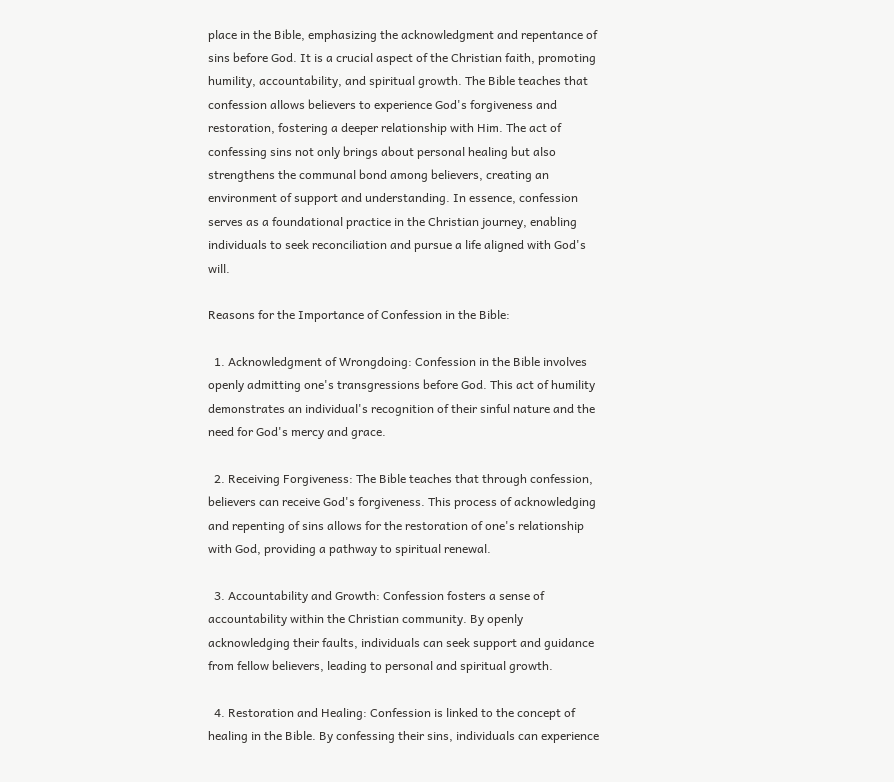place in the Bible, emphasizing the acknowledgment and repentance of sins before God. It is a crucial aspect of the Christian faith, promoting humility, accountability, and spiritual growth. The Bible teaches that confession allows believers to experience God's forgiveness and restoration, fostering a deeper relationship with Him. The act of confessing sins not only brings about personal healing but also strengthens the communal bond among believers, creating an environment of support and understanding. In essence, confession serves as a foundational practice in the Christian journey, enabling individuals to seek reconciliation and pursue a life aligned with God's will.

Reasons for the Importance of Confession in the Bible:

  1. Acknowledgment of Wrongdoing: Confession in the Bible involves openly admitting one's transgressions before God. This act of humility demonstrates an individual's recognition of their sinful nature and the need for God's mercy and grace.

  2. Receiving Forgiveness: The Bible teaches that through confession, believers can receive God's forgiveness. This process of acknowledging and repenting of sins allows for the restoration of one's relationship with God, providing a pathway to spiritual renewal.

  3. Accountability and Growth: Confession fosters a sense of accountability within the Christian community. By openly acknowledging their faults, individuals can seek support and guidance from fellow believers, leading to personal and spiritual growth.

  4. Restoration and Healing: Confession is linked to the concept of healing in the Bible. By confessing their sins, individuals can experience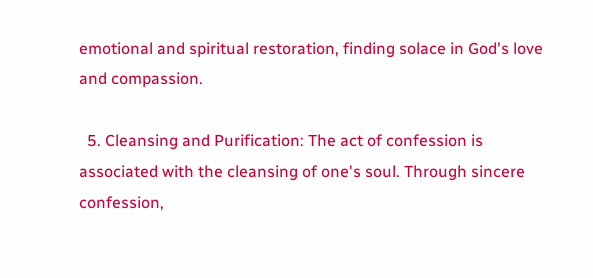emotional and spiritual restoration, finding solace in God's love and compassion.

  5. Cleansing and Purification: The act of confession is associated with the cleansing of one's soul. Through sincere confession,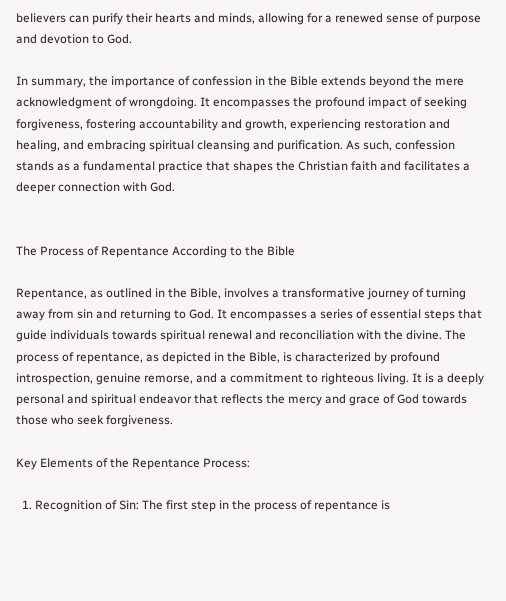believers can purify their hearts and minds, allowing for a renewed sense of purpose and devotion to God.

In summary, the importance of confession in the Bible extends beyond the mere acknowledgment of wrongdoing. It encompasses the profound impact of seeking forgiveness, fostering accountability and growth, experiencing restoration and healing, and embracing spiritual cleansing and purification. As such, confession stands as a fundamental practice that shapes the Christian faith and facilitates a deeper connection with God.


The Process of Repentance According to the Bible

Repentance, as outlined in the Bible, involves a transformative journey of turning away from sin and returning to God. It encompasses a series of essential steps that guide individuals towards spiritual renewal and reconciliation with the divine. The process of repentance, as depicted in the Bible, is characterized by profound introspection, genuine remorse, and a commitment to righteous living. It is a deeply personal and spiritual endeavor that reflects the mercy and grace of God towards those who seek forgiveness.

Key Elements of the Repentance Process:

  1. Recognition of Sin: The first step in the process of repentance is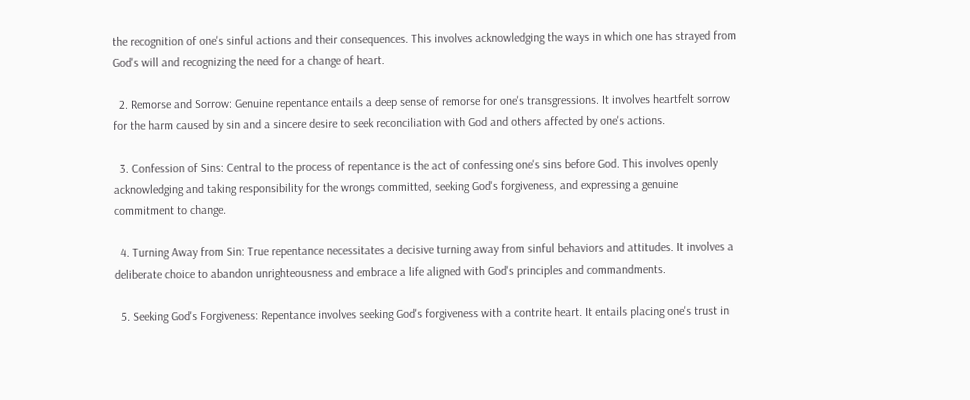the recognition of one's sinful actions and their consequences. This involves acknowledging the ways in which one has strayed from God's will and recognizing the need for a change of heart.

  2. Remorse and Sorrow: Genuine repentance entails a deep sense of remorse for one's transgressions. It involves heartfelt sorrow for the harm caused by sin and a sincere desire to seek reconciliation with God and others affected by one's actions.

  3. Confession of Sins: Central to the process of repentance is the act of confessing one's sins before God. This involves openly acknowledging and taking responsibility for the wrongs committed, seeking God's forgiveness, and expressing a genuine commitment to change.

  4. Turning Away from Sin: True repentance necessitates a decisive turning away from sinful behaviors and attitudes. It involves a deliberate choice to abandon unrighteousness and embrace a life aligned with God's principles and commandments.

  5. Seeking God's Forgiveness: Repentance involves seeking God's forgiveness with a contrite heart. It entails placing one's trust in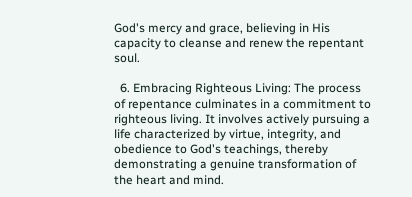God's mercy and grace, believing in His capacity to cleanse and renew the repentant soul.

  6. Embracing Righteous Living: The process of repentance culminates in a commitment to righteous living. It involves actively pursuing a life characterized by virtue, integrity, and obedience to God's teachings, thereby demonstrating a genuine transformation of the heart and mind.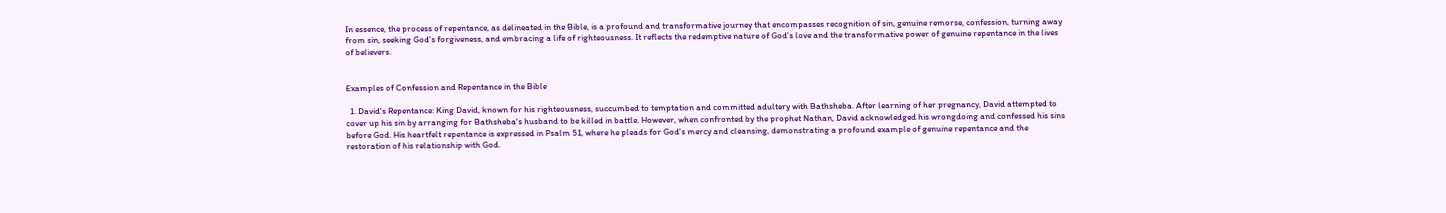In essence, the process of repentance, as delineated in the Bible, is a profound and transformative journey that encompasses recognition of sin, genuine remorse, confession, turning away from sin, seeking God's forgiveness, and embracing a life of righteousness. It reflects the redemptive nature of God's love and the transformative power of genuine repentance in the lives of believers.


Examples of Confession and Repentance in the Bible

  1. David's Repentance: King David, known for his righteousness, succumbed to temptation and committed adultery with Bathsheba. After learning of her pregnancy, David attempted to cover up his sin by arranging for Bathsheba's husband to be killed in battle. However, when confronted by the prophet Nathan, David acknowledged his wrongdoing and confessed his sins before God. His heartfelt repentance is expressed in Psalm 51, where he pleads for God's mercy and cleansing, demonstrating a profound example of genuine repentance and the restoration of his relationship with God.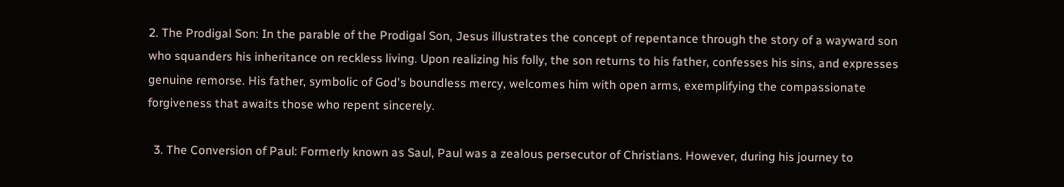2. The Prodigal Son: In the parable of the Prodigal Son, Jesus illustrates the concept of repentance through the story of a wayward son who squanders his inheritance on reckless living. Upon realizing his folly, the son returns to his father, confesses his sins, and expresses genuine remorse. His father, symbolic of God's boundless mercy, welcomes him with open arms, exemplifying the compassionate forgiveness that awaits those who repent sincerely.

  3. The Conversion of Paul: Formerly known as Saul, Paul was a zealous persecutor of Christians. However, during his journey to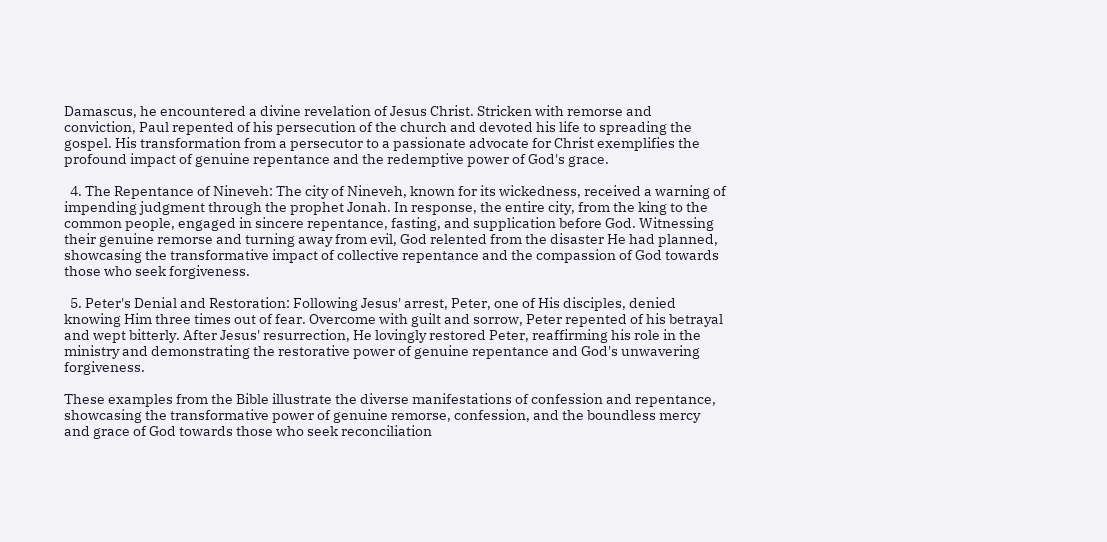Damascus, he encountered a divine revelation of Jesus Christ. Stricken with remorse and conviction, Paul repented of his persecution of the church and devoted his life to spreading the gospel. His transformation from a persecutor to a passionate advocate for Christ exemplifies the profound impact of genuine repentance and the redemptive power of God's grace.

  4. The Repentance of Nineveh: The city of Nineveh, known for its wickedness, received a warning of impending judgment through the prophet Jonah. In response, the entire city, from the king to the common people, engaged in sincere repentance, fasting, and supplication before God. Witnessing their genuine remorse and turning away from evil, God relented from the disaster He had planned, showcasing the transformative impact of collective repentance and the compassion of God towards those who seek forgiveness.

  5. Peter's Denial and Restoration: Following Jesus' arrest, Peter, one of His disciples, denied knowing Him three times out of fear. Overcome with guilt and sorrow, Peter repented of his betrayal and wept bitterly. After Jesus' resurrection, He lovingly restored Peter, reaffirming his role in the ministry and demonstrating the restorative power of genuine repentance and God's unwavering forgiveness.

These examples from the Bible illustrate the diverse manifestations of confession and repentance, showcasing the transformative power of genuine remorse, confession, and the boundless mercy and grace of God towards those who seek reconciliation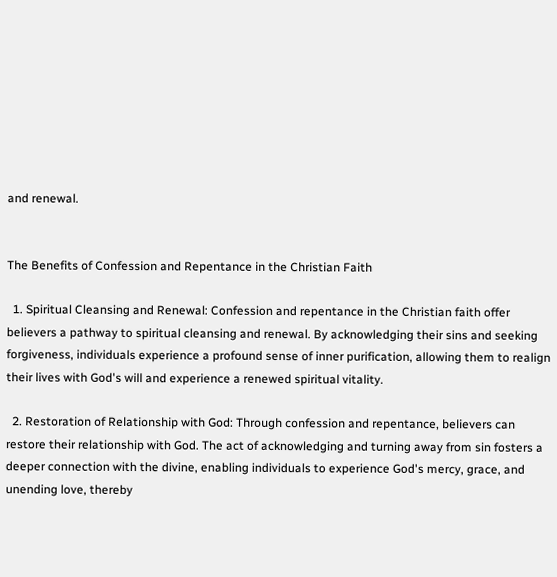and renewal.


The Benefits of Confession and Repentance in the Christian Faith

  1. Spiritual Cleansing and Renewal: Confession and repentance in the Christian faith offer believers a pathway to spiritual cleansing and renewal. By acknowledging their sins and seeking forgiveness, individuals experience a profound sense of inner purification, allowing them to realign their lives with God's will and experience a renewed spiritual vitality.

  2. Restoration of Relationship with God: Through confession and repentance, believers can restore their relationship with God. The act of acknowledging and turning away from sin fosters a deeper connection with the divine, enabling individuals to experience God's mercy, grace, and unending love, thereby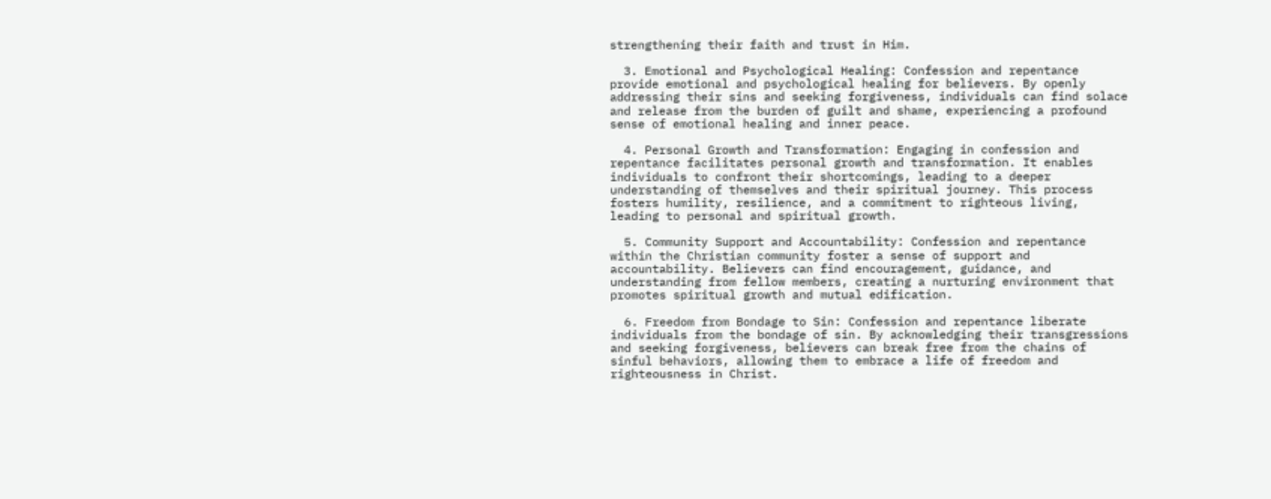strengthening their faith and trust in Him.

  3. Emotional and Psychological Healing: Confession and repentance provide emotional and psychological healing for believers. By openly addressing their sins and seeking forgiveness, individuals can find solace and release from the burden of guilt and shame, experiencing a profound sense of emotional healing and inner peace.

  4. Personal Growth and Transformation: Engaging in confession and repentance facilitates personal growth and transformation. It enables individuals to confront their shortcomings, leading to a deeper understanding of themselves and their spiritual journey. This process fosters humility, resilience, and a commitment to righteous living, leading to personal and spiritual growth.

  5. Community Support and Accountability: Confession and repentance within the Christian community foster a sense of support and accountability. Believers can find encouragement, guidance, and understanding from fellow members, creating a nurturing environment that promotes spiritual growth and mutual edification.

  6. Freedom from Bondage to Sin: Confession and repentance liberate individuals from the bondage of sin. By acknowledging their transgressions and seeking forgiveness, believers can break free from the chains of sinful behaviors, allowing them to embrace a life of freedom and righteousness in Christ.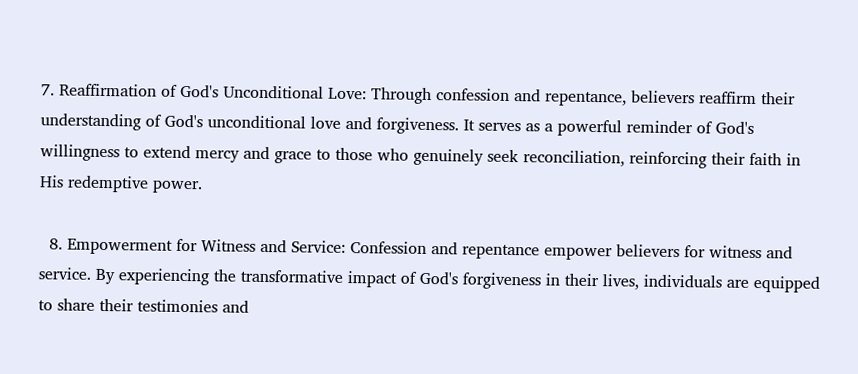7. Reaffirmation of God's Unconditional Love: Through confession and repentance, believers reaffirm their understanding of God's unconditional love and forgiveness. It serves as a powerful reminder of God's willingness to extend mercy and grace to those who genuinely seek reconciliation, reinforcing their faith in His redemptive power.

  8. Empowerment for Witness and Service: Confession and repentance empower believers for witness and service. By experiencing the transformative impact of God's forgiveness in their lives, individuals are equipped to share their testimonies and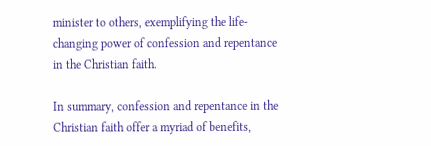minister to others, exemplifying the life-changing power of confession and repentance in the Christian faith.

In summary, confession and repentance in the Christian faith offer a myriad of benefits,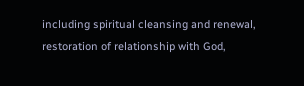including spiritual cleansing and renewal, restoration of relationship with God,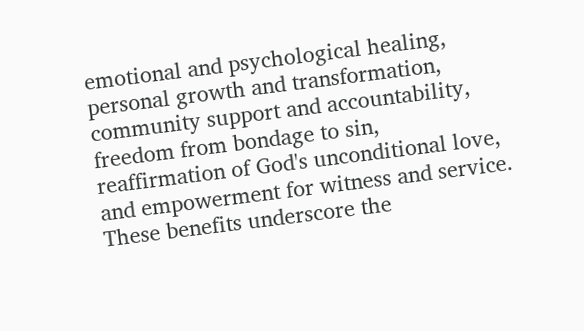emotional and psychological healing, personal growth and transformation, community support and accountability, freedom from bondage to sin, reaffirmation of God's unconditional love, and empowerment for witness and service. These benefits underscore the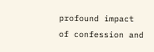profound impact of confession and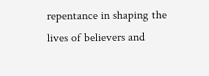repentance in shaping the lives of believers and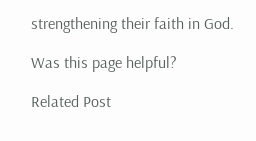strengthening their faith in God.

Was this page helpful?

Related Post